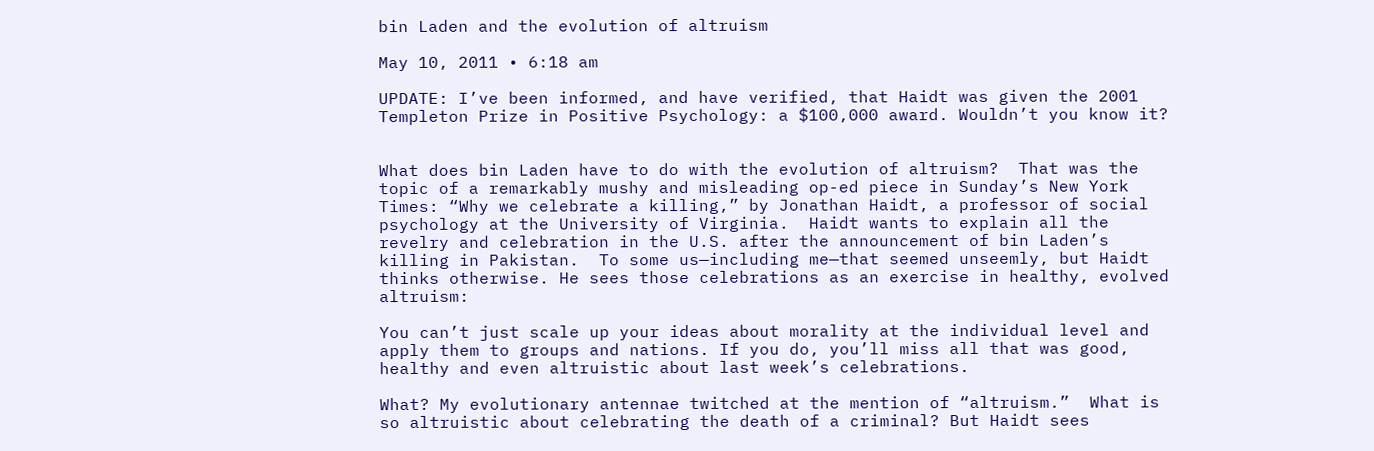bin Laden and the evolution of altruism

May 10, 2011 • 6:18 am

UPDATE: I’ve been informed, and have verified, that Haidt was given the 2001 Templeton Prize in Positive Psychology: a $100,000 award. Wouldn’t you know it?


What does bin Laden have to do with the evolution of altruism?  That was the topic of a remarkably mushy and misleading op-ed piece in Sunday’s New York Times: “Why we celebrate a killing,” by Jonathan Haidt, a professor of social psychology at the University of Virginia.  Haidt wants to explain all the revelry and celebration in the U.S. after the announcement of bin Laden’s killing in Pakistan.  To some us—including me—that seemed unseemly, but Haidt thinks otherwise. He sees those celebrations as an exercise in healthy, evolved altruism:

You can’t just scale up your ideas about morality at the individual level and apply them to groups and nations. If you do, you’ll miss all that was good, healthy and even altruistic about last week’s celebrations.

What? My evolutionary antennae twitched at the mention of “altruism.”  What is so altruistic about celebrating the death of a criminal? But Haidt sees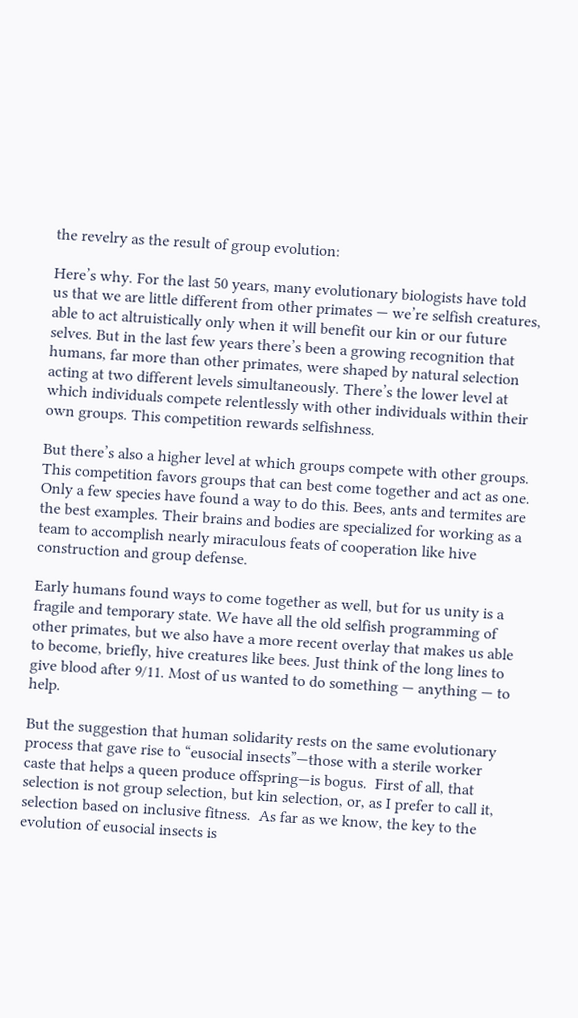the revelry as the result of group evolution:

Here’s why. For the last 50 years, many evolutionary biologists have told us that we are little different from other primates — we’re selfish creatures, able to act altruistically only when it will benefit our kin or our future selves. But in the last few years there’s been a growing recognition that humans, far more than other primates, were shaped by natural selection acting at two different levels simultaneously. There’s the lower level at which individuals compete relentlessly with other individuals within their own groups. This competition rewards selfishness.

But there’s also a higher level at which groups compete with other groups. This competition favors groups that can best come together and act as one. Only a few species have found a way to do this. Bees, ants and termites are the best examples. Their brains and bodies are specialized for working as a team to accomplish nearly miraculous feats of cooperation like hive construction and group defense.

Early humans found ways to come together as well, but for us unity is a fragile and temporary state. We have all the old selfish programming of other primates, but we also have a more recent overlay that makes us able to become, briefly, hive creatures like bees. Just think of the long lines to give blood after 9/11. Most of us wanted to do something — anything — to help.

But the suggestion that human solidarity rests on the same evolutionary process that gave rise to “eusocial insects”—those with a sterile worker caste that helps a queen produce offspring—is bogus.  First of all, that selection is not group selection, but kin selection, or, as I prefer to call it, selection based on inclusive fitness.  As far as we know, the key to the evolution of eusocial insects is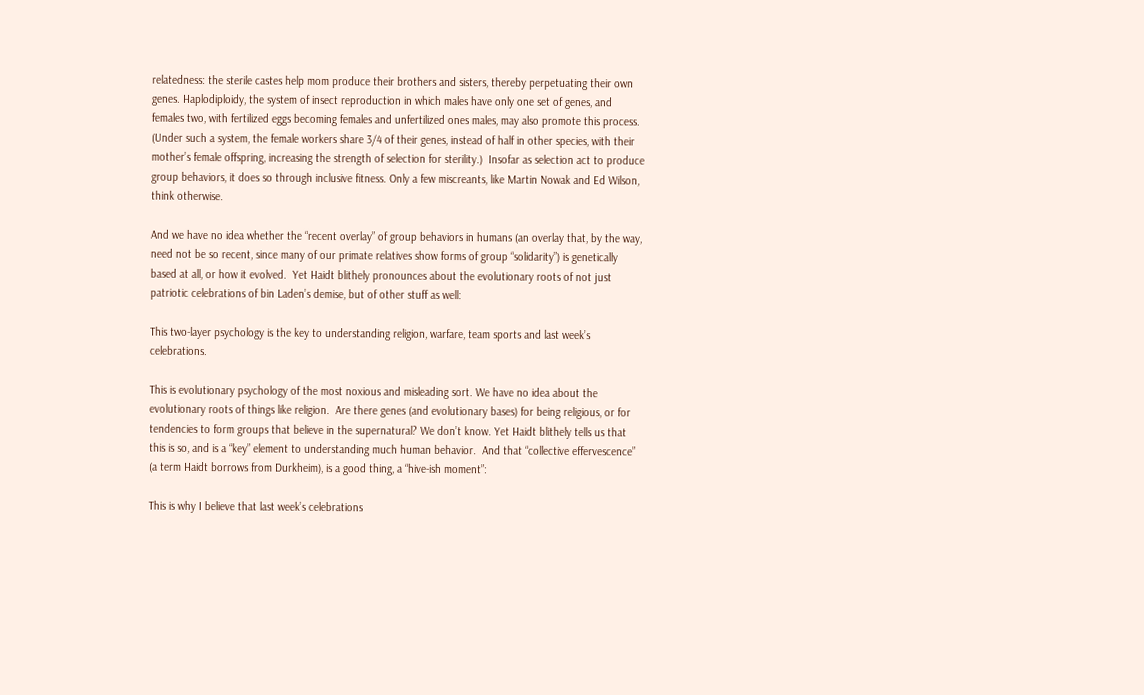relatedness: the sterile castes help mom produce their brothers and sisters, thereby perpetuating their own genes. Haplodiploidy, the system of insect reproduction in which males have only one set of genes, and females two, with fertilized eggs becoming females and unfertilized ones males, may also promote this process. (Under such a system, the female workers share 3/4 of their genes, instead of half in other species, with their mother’s female offspring, increasing the strength of selection for sterility.)  Insofar as selection act to produce group behaviors, it does so through inclusive fitness. Only a few miscreants, like Martin Nowak and Ed Wilson, think otherwise.

And we have no idea whether the “recent overlay” of group behaviors in humans (an overlay that, by the way, need not be so recent, since many of our primate relatives show forms of group “solidarity”) is genetically based at all, or how it evolved.  Yet Haidt blithely pronounces about the evolutionary roots of not just patriotic celebrations of bin Laden’s demise, but of other stuff as well:

This two-layer psychology is the key to understanding religion, warfare, team sports and last week’s celebrations.

This is evolutionary psychology of the most noxious and misleading sort. We have no idea about the evolutionary roots of things like religion.  Are there genes (and evolutionary bases) for being religious, or for tendencies to form groups that believe in the supernatural? We don’t know. Yet Haidt blithely tells us that this is so, and is a “key” element to understanding much human behavior.  And that “collective effervescence” (a term Haidt borrows from Durkheim), is a good thing, a “hive-ish moment”:

This is why I believe that last week’s celebrations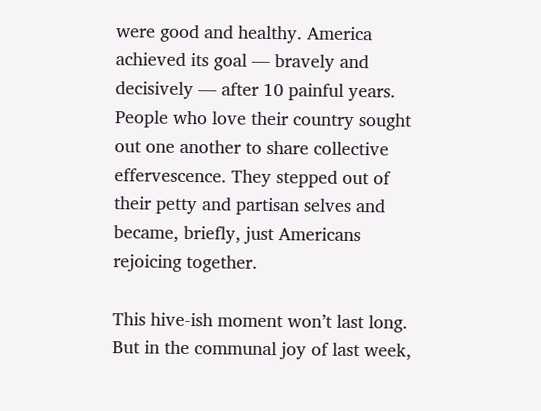were good and healthy. America achieved its goal — bravely and decisively — after 10 painful years. People who love their country sought out one another to share collective effervescence. They stepped out of their petty and partisan selves and became, briefly, just Americans rejoicing together.

This hive-ish moment won’t last long. But in the communal joy of last week,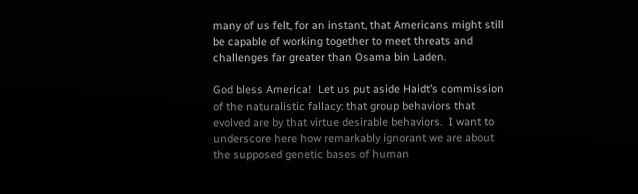many of us felt, for an instant, that Americans might still be capable of working together to meet threats and challenges far greater than Osama bin Laden.

God bless America!  Let us put aside Haidt’s commission of the naturalistic fallacy: that group behaviors that evolved are by that virtue desirable behaviors.  I want to underscore here how remarkably ignorant we are about the supposed genetic bases of human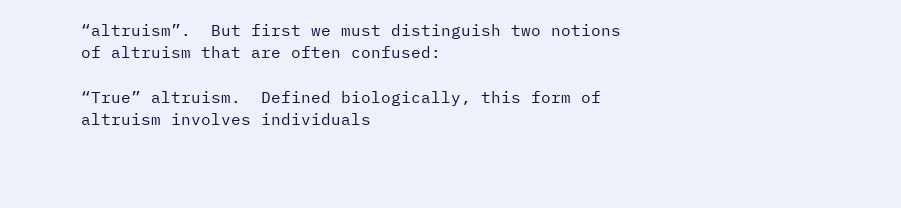“altruism”.  But first we must distinguish two notions of altruism that are often confused:

“True” altruism.  Defined biologically, this form of altruism involves individuals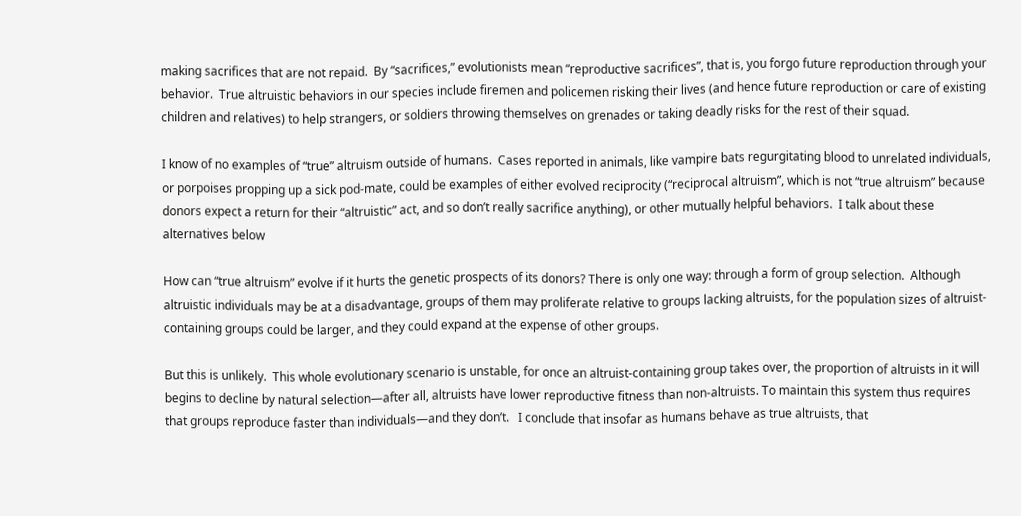making sacrifices that are not repaid.  By “sacrifices,” evolutionists mean “reproductive sacrifices”, that is, you forgo future reproduction through your behavior.  True altruistic behaviors in our species include firemen and policemen risking their lives (and hence future reproduction or care of existing children and relatives) to help strangers, or soldiers throwing themselves on grenades or taking deadly risks for the rest of their squad.

I know of no examples of “true” altruism outside of humans.  Cases reported in animals, like vampire bats regurgitating blood to unrelated individuals, or porpoises propping up a sick pod-mate, could be examples of either evolved reciprocity (“reciprocal altruism”, which is not “true altruism” because donors expect a return for their “altruistic” act, and so don’t really sacrifice anything), or other mutually helpful behaviors.  I talk about these alternatives below

How can “true altruism” evolve if it hurts the genetic prospects of its donors? There is only one way: through a form of group selection.  Although altruistic individuals may be at a disadvantage, groups of them may proliferate relative to groups lacking altruists, for the population sizes of altruist-containing groups could be larger, and they could expand at the expense of other groups.

But this is unlikely.  This whole evolutionary scenario is unstable, for once an altruist-containing group takes over, the proportion of altruists in it will begins to decline by natural selection—after all, altruists have lower reproductive fitness than non-altruists. To maintain this system thus requires that groups reproduce faster than individuals—and they don’t.   I conclude that insofar as humans behave as true altruists, that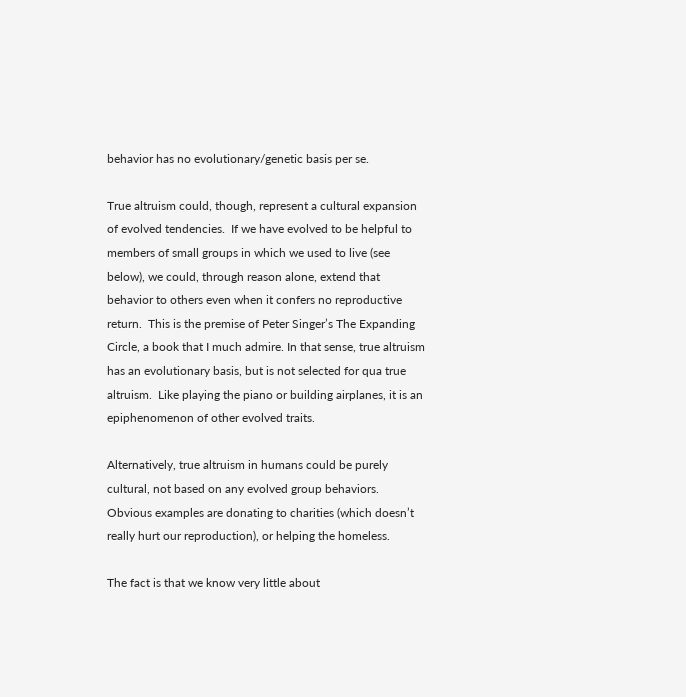behavior has no evolutionary/genetic basis per se.

True altruism could, though, represent a cultural expansion of evolved tendencies.  If we have evolved to be helpful to members of small groups in which we used to live (see below), we could, through reason alone, extend that behavior to others even when it confers no reproductive return.  This is the premise of Peter Singer’s The Expanding Circle, a book that I much admire. In that sense, true altruism has an evolutionary basis, but is not selected for qua true altruism.  Like playing the piano or building airplanes, it is an epiphenomenon of other evolved traits.

Alternatively, true altruism in humans could be purely cultural, not based on any evolved group behaviors.  Obvious examples are donating to charities (which doesn’t really hurt our reproduction), or helping the homeless.

The fact is that we know very little about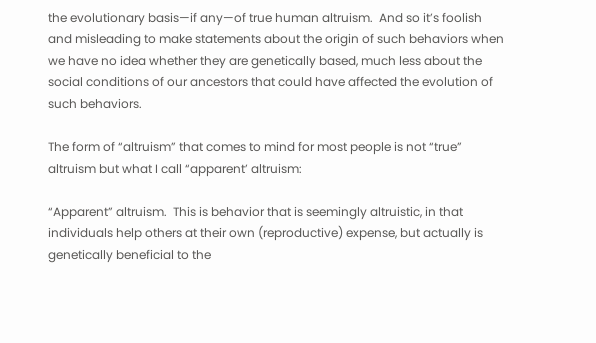the evolutionary basis—if any—of true human altruism.  And so it’s foolish and misleading to make statements about the origin of such behaviors when we have no idea whether they are genetically based, much less about the social conditions of our ancestors that could have affected the evolution of such behaviors.

The form of “altruism” that comes to mind for most people is not “true” altruism but what I call “apparent’ altruism:

“Apparent” altruism.  This is behavior that is seemingly altruistic, in that individuals help others at their own (reproductive) expense, but actually is genetically beneficial to the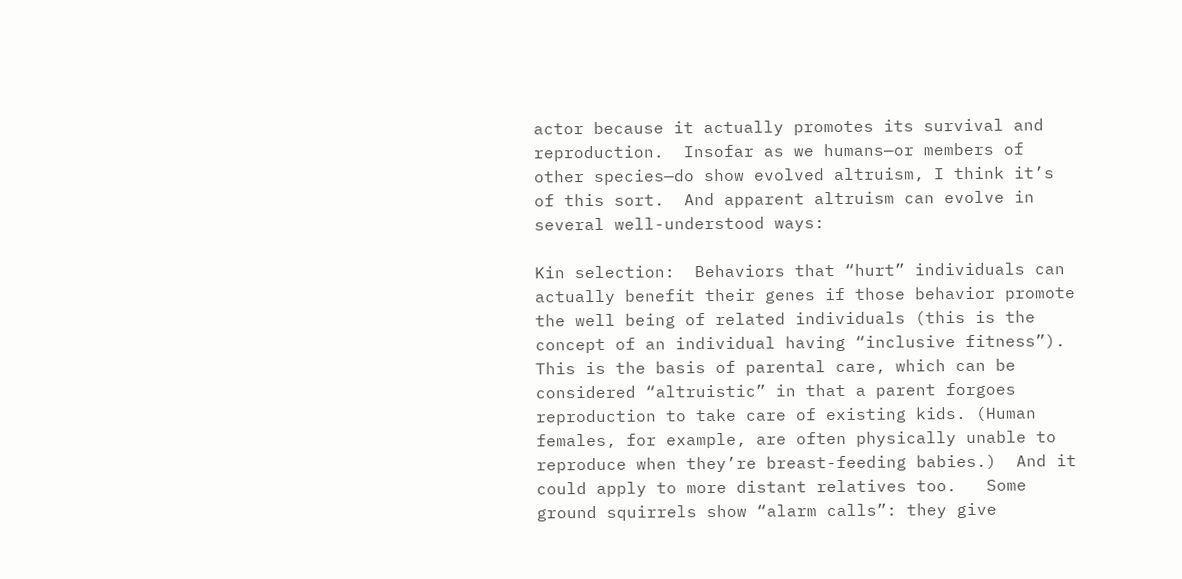actor because it actually promotes its survival and reproduction.  Insofar as we humans—or members of other species—do show evolved altruism, I think it’s of this sort.  And apparent altruism can evolve in several well-understood ways:

Kin selection:  Behaviors that “hurt” individuals can actually benefit their genes if those behavior promote the well being of related individuals (this is the concept of an individual having “inclusive fitness”).  This is the basis of parental care, which can be considered “altruistic” in that a parent forgoes reproduction to take care of existing kids. (Human females, for example, are often physically unable to reproduce when they’re breast-feeding babies.)  And it could apply to more distant relatives too.   Some ground squirrels show “alarm calls”: they give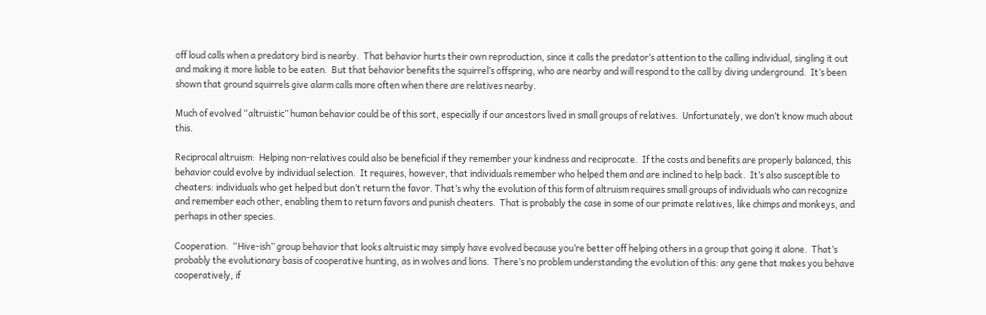off loud calls when a predatory bird is nearby.  That behavior hurts their own reproduction, since it calls the predator’s attention to the calling individual, singling it out and making it more liable to be eaten.  But that behavior benefits the squirrel’s offspring, who are nearby and will respond to the call by diving underground.  It’s been shown that ground squirrels give alarm calls more often when there are relatives nearby.

Much of evolved “altruistic” human behavior could be of this sort, especially if our ancestors lived in small groups of relatives.  Unfortunately, we don’t know much about this.

Reciprocal altruism:  Helping non-relatives could also be beneficial if they remember your kindness and reciprocate.  If the costs and benefits are properly balanced, this behavior could evolve by individual selection.  It requires, however, that individuals remember who helped them and are inclined to help back.  It’s also susceptible to cheaters: individuals who get helped but don’t return the favor. That’s why the evolution of this form of altruism requires small groups of individuals who can recognize and remember each other, enabling them to return favors and punish cheaters.  That is probably the case in some of our primate relatives, like chimps and monkeys, and perhaps in other species.

Cooperation.  “Hive-ish” group behavior that looks altruistic may simply have evolved because you’re better off helping others in a group that going it alone.  That’s probably the evolutionary basis of cooperative hunting, as in wolves and lions.  There’s no problem understanding the evolution of this: any gene that makes you behave cooperatively, if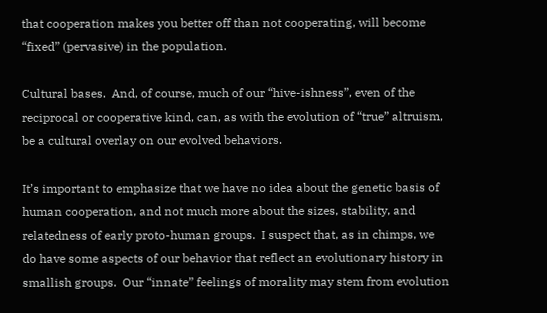that cooperation makes you better off than not cooperating, will become “fixed” (pervasive) in the population.

Cultural bases.  And, of course, much of our “hive-ishness”, even of the reciprocal or cooperative kind, can, as with the evolution of “true” altruism, be a cultural overlay on our evolved behaviors.

It’s important to emphasize that we have no idea about the genetic basis of human cooperation, and not much more about the sizes, stability, and relatedness of early proto-human groups.  I suspect that, as in chimps, we do have some aspects of our behavior that reflect an evolutionary history in smallish groups.  Our “innate” feelings of morality may stem from evolution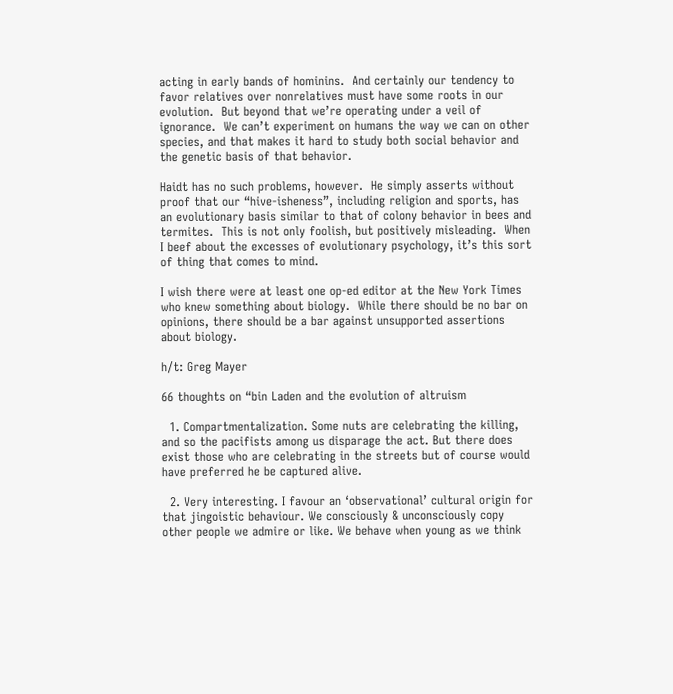acting in early bands of hominins.  And certainly our tendency to favor relatives over nonrelatives must have some roots in our evolution.  But beyond that we’re operating under a veil of ignorance.  We can’t experiment on humans the way we can on other species, and that makes it hard to study both social behavior and the genetic basis of that behavior.

Haidt has no such problems, however.  He simply asserts without proof that our “hive-isheness”, including religion and sports, has an evolutionary basis similar to that of colony behavior in bees and termites.  This is not only foolish, but positively misleading.  When I beef about the excesses of evolutionary psychology, it’s this sort of thing that comes to mind.

I wish there were at least one op-ed editor at the New York Times who knew something about biology.  While there should be no bar on opinions, there should be a bar against unsupported assertions about biology.

h/t: Greg Mayer

66 thoughts on “bin Laden and the evolution of altruism

  1. Compartmentalization. Some nuts are celebrating the killing, and so the pacifists among us disparage the act. But there does exist those who are celebrating in the streets but of course would have preferred he be captured alive.

  2. Very interesting. I favour an ‘observational’ cultural origin for that jingoistic behaviour. We consciously & unconsciously copy other people we admire or like. We behave when young as we think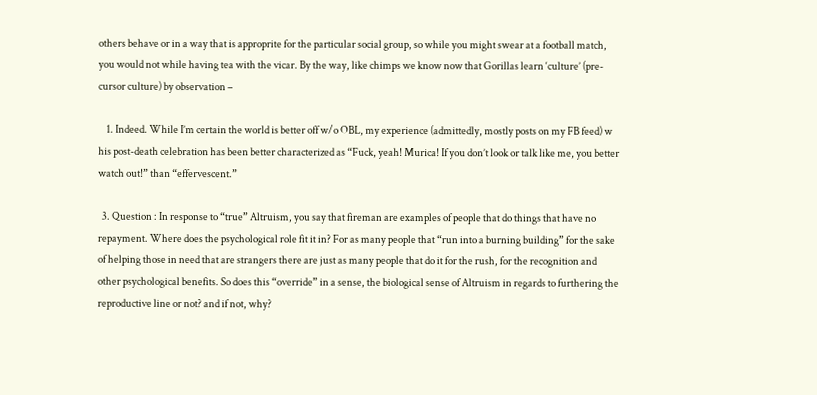others behave or in a way that is approprite for the particular social group, so while you might swear at a football match, you would not while having tea with the vicar. By the way, like chimps we know now that Gorillas learn ‘culture’ (pre-cursor culture) by observation –

    1. Indeed. While I’m certain the world is better off w/o OBL, my experience (admittedly, mostly posts on my FB feed) w his post-death celebration has been better characterized as “Fuck, yeah! Murica! If you don’t look or talk like me, you better watch out!” than “effervescent.”

  3. Question : In response to “true” Altruism, you say that fireman are examples of people that do things that have no repayment. Where does the psychological role fit it in? For as many people that “run into a burning building” for the sake of helping those in need that are strangers there are just as many people that do it for the rush, for the recognition and other psychological benefits. So does this “override” in a sense, the biological sense of Altruism in regards to furthering the reproductive line or not? and if not, why?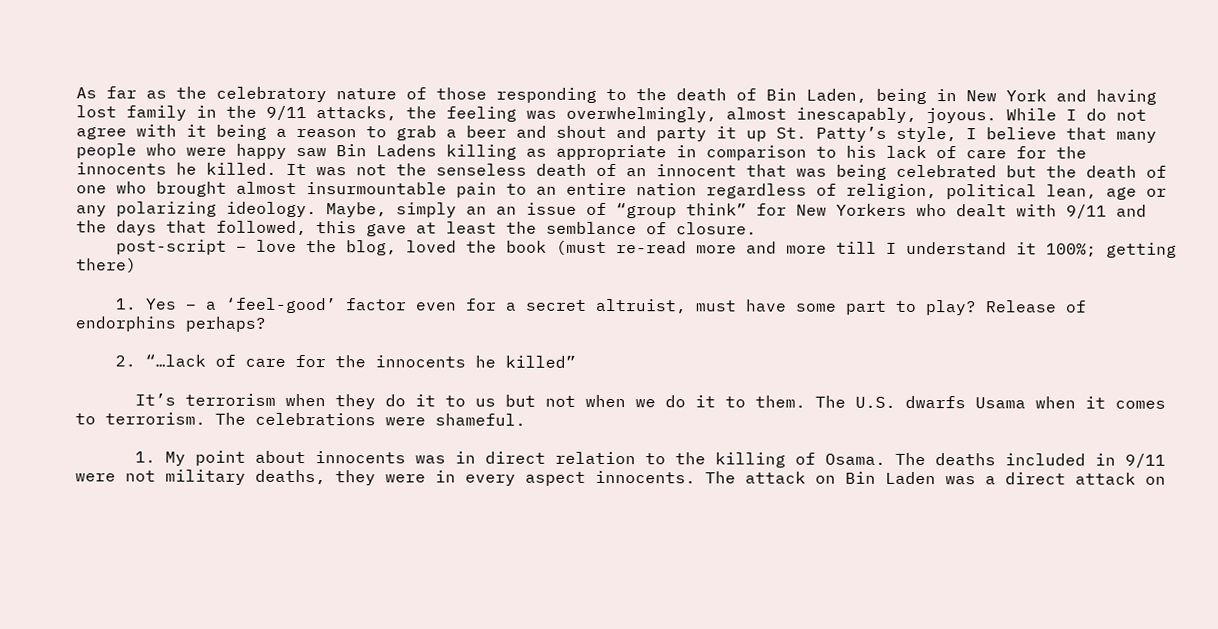As far as the celebratory nature of those responding to the death of Bin Laden, being in New York and having lost family in the 9/11 attacks, the feeling was overwhelmingly, almost inescapably, joyous. While I do not agree with it being a reason to grab a beer and shout and party it up St. Patty’s style, I believe that many people who were happy saw Bin Ladens killing as appropriate in comparison to his lack of care for the innocents he killed. It was not the senseless death of an innocent that was being celebrated but the death of one who brought almost insurmountable pain to an entire nation regardless of religion, political lean, age or any polarizing ideology. Maybe, simply an an issue of “group think” for New Yorkers who dealt with 9/11 and the days that followed, this gave at least the semblance of closure.
    post-script – love the blog, loved the book (must re-read more and more till I understand it 100%; getting there)

    1. Yes – a ‘feel-good’ factor even for a secret altruist, must have some part to play? Release of endorphins perhaps?

    2. “…lack of care for the innocents he killed”

      It’s terrorism when they do it to us but not when we do it to them. The U.S. dwarfs Usama when it comes to terrorism. The celebrations were shameful.

      1. My point about innocents was in direct relation to the killing of Osama. The deaths included in 9/11 were not military deaths, they were in every aspect innocents. The attack on Bin Laden was a direct attack on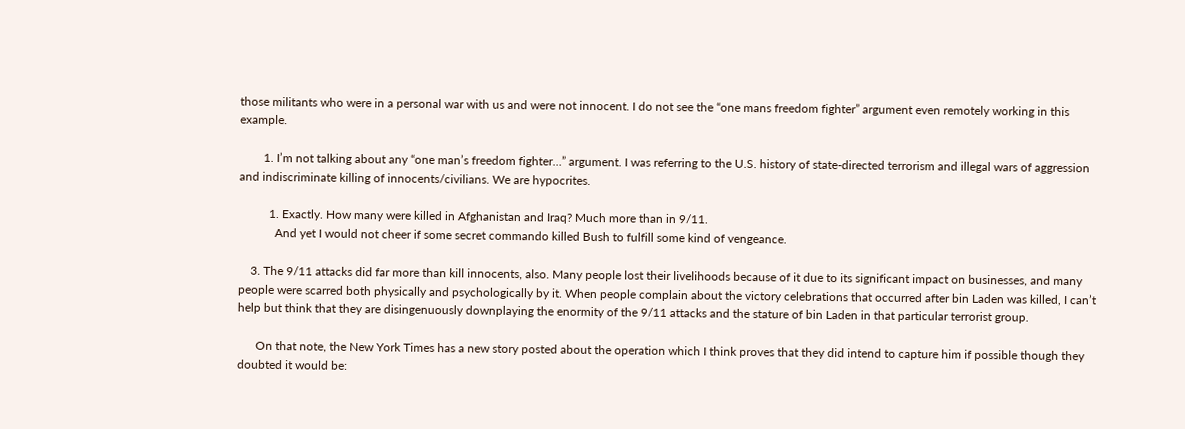those militants who were in a personal war with us and were not innocent. I do not see the “one mans freedom fighter” argument even remotely working in this example.

        1. I’m not talking about any “one man’s freedom fighter…” argument. I was referring to the U.S. history of state-directed terrorism and illegal wars of aggression and indiscriminate killing of innocents/civilians. We are hypocrites.

          1. Exactly. How many were killed in Afghanistan and Iraq? Much more than in 9/11.
            And yet I would not cheer if some secret commando killed Bush to fulfill some kind of vengeance.

    3. The 9/11 attacks did far more than kill innocents, also. Many people lost their livelihoods because of it due to its significant impact on businesses, and many people were scarred both physically and psychologically by it. When people complain about the victory celebrations that occurred after bin Laden was killed, I can’t help but think that they are disingenuously downplaying the enormity of the 9/11 attacks and the stature of bin Laden in that particular terrorist group.

      On that note, the New York Times has a new story posted about the operation which I think proves that they did intend to capture him if possible though they doubted it would be: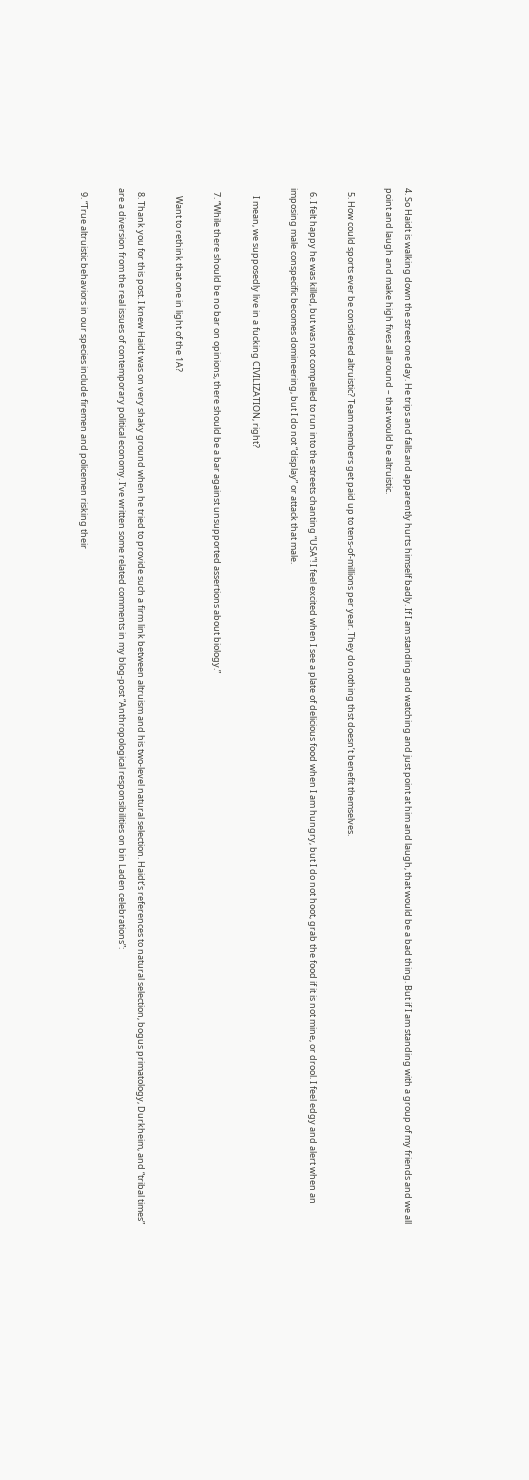4. So Haidt is walking down the street one day. He trips and falls and apparently hurts himself badly. If I am standing and watching and just point at him and laugh, that would be a bad thing. But if I am standing with a group of my friends and we all point and laugh and make high fives all around – that would be altruistic.

  5. How could sports ever be considered altruistic? Team members get paid up to tens-of-millions per year. They do nothing thst doesn’t benefit themselves.

  6. I felt happy he was killed, but was not compelled to run into the streets chanting “USA”! I feel excited when I see a plate of delicious food when I am hungry, but I do not hoot, grab the food if it is not mine, or drool. I feel edgy and alert when an imposing male conspecific becomes domineering, but I do not “display” or attack that male.

    I mean, we supposedly live in a fucking CIVILIZATION, right?

  7. “While there should be no bar on opinions, there should be a bar against unsupported assertions about biology.”

    Want to rethink that one in light of the 1A?

  8. Thank you for this post. I knew Haidt was on very shaky ground when he tried to provide such a firm link between altruism and his two-level natural selection. Haidt’s references to natural selection, bogus primatology, Durkheim, and “tribal times” are a diversion from the real issues of contemporary political economy. I’ve written some related comments in my blog-post “Anthropological responsibilities on bin Laden celebrations”:

  9. “True altruistic behaviors in our species include firemen and policemen risking their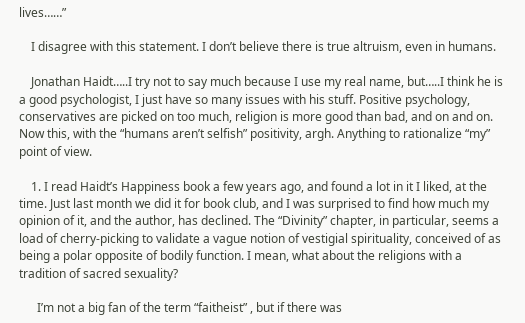lives……”

    I disagree with this statement. I don’t believe there is true altruism, even in humans.

    Jonathan Haidt…..I try not to say much because I use my real name, but…..I think he is a good psychologist, I just have so many issues with his stuff. Positive psychology, conservatives are picked on too much, religion is more good than bad, and on and on. Now this, with the “humans aren’t selfish” positivity, argh. Anything to rationalize “my” point of view.

    1. I read Haidt’s Happiness book a few years ago, and found a lot in it I liked, at the time. Just last month we did it for book club, and I was surprised to find how much my opinion of it, and the author, has declined. The “Divinity” chapter, in particular, seems a load of cherry-picking to validate a vague notion of vestigial spirituality, conceived of as being a polar opposite of bodily function. I mean, what about the religions with a tradition of sacred sexuality?

      I’m not a big fan of the term “faitheist” , but if there was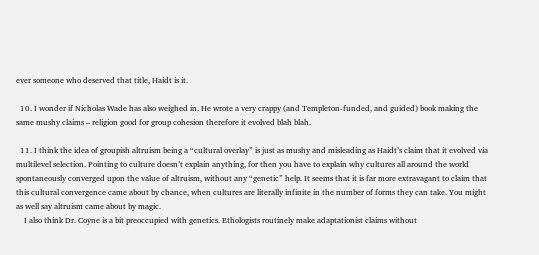ever someone who deserved that title, Haidt is it.

  10. I wonder if Nicholas Wade has also weighed in. He wrote a very crappy (and Templeton-funded, and guided) book making the same mushy claims – religion good for group cohesion therefore it evolved blah blah.

  11. I think the idea of groupish altruism being a “cultural overlay” is just as mushy and misleading as Haidt’s claim that it evolved via multilevel selection. Pointing to culture doesn’t explain anything, for then you have to explain why cultures all around the world spontaneously converged upon the value of altruism, without any “genetic” help. It seems that it is far more extravagant to claim that this cultural convergence came about by chance, when cultures are literally infinite in the number of forms they can take. You might as well say altruism came about by magic.
    I also think Dr. Coyne is a bit preoccupied with genetics. Ethologists routinely make adaptationist claims without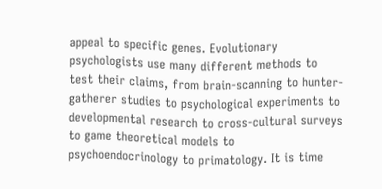appeal to specific genes. Evolutionary psychologists use many different methods to test their claims, from brain-scanning to hunter-gatherer studies to psychological experiments to developmental research to cross-cultural surveys to game theoretical models to psychoendocrinology to primatology. It is time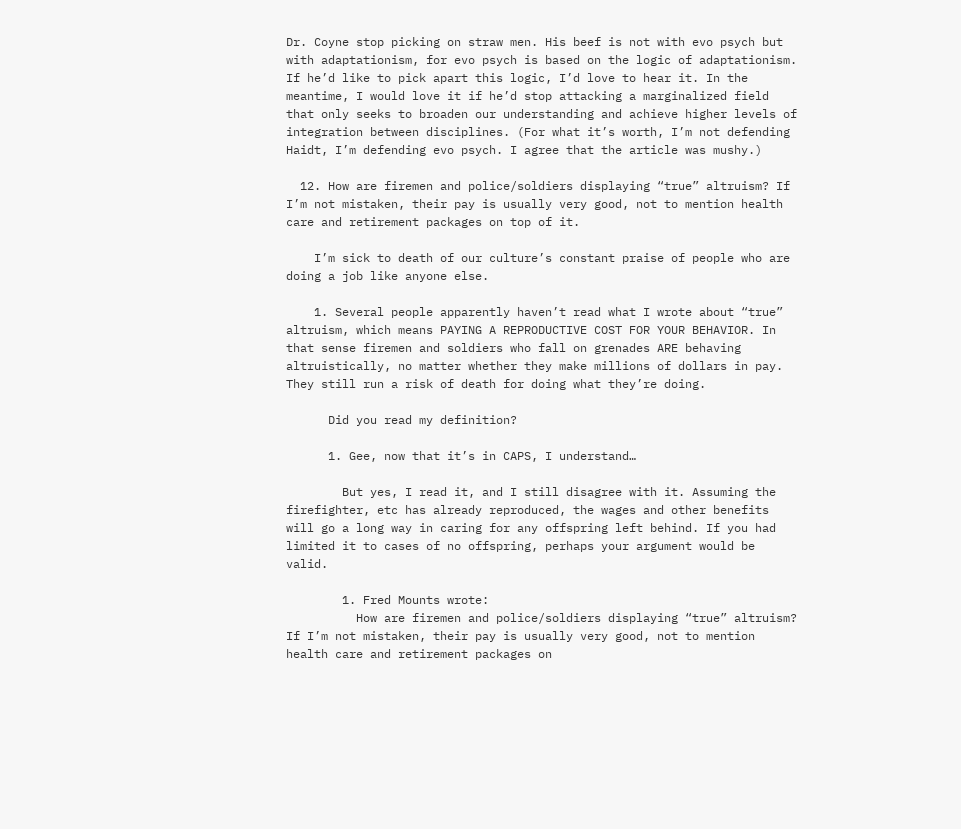Dr. Coyne stop picking on straw men. His beef is not with evo psych but with adaptationism, for evo psych is based on the logic of adaptationism. If he’d like to pick apart this logic, I’d love to hear it. In the meantime, I would love it if he’d stop attacking a marginalized field that only seeks to broaden our understanding and achieve higher levels of integration between disciplines. (For what it’s worth, I’m not defending Haidt, I’m defending evo psych. I agree that the article was mushy.)

  12. How are firemen and police/soldiers displaying “true” altruism? If I’m not mistaken, their pay is usually very good, not to mention health care and retirement packages on top of it.

    I’m sick to death of our culture’s constant praise of people who are doing a job like anyone else.

    1. Several people apparently haven’t read what I wrote about “true” altruism, which means PAYING A REPRODUCTIVE COST FOR YOUR BEHAVIOR. In that sense firemen and soldiers who fall on grenades ARE behaving altruistically, no matter whether they make millions of dollars in pay. They still run a risk of death for doing what they’re doing.

      Did you read my definition?

      1. Gee, now that it’s in CAPS, I understand…

        But yes, I read it, and I still disagree with it. Assuming the firefighter, etc has already reproduced, the wages and other benefits will go a long way in caring for any offspring left behind. If you had limited it to cases of no offspring, perhaps your argument would be valid.

        1. Fred Mounts wrote:
          How are firemen and police/soldiers displaying “true” altruism? If I’m not mistaken, their pay is usually very good, not to mention health care and retirement packages on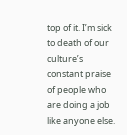top of it. I’m sick to death of our culture’s constant praise of people who are doing a job like anyone else.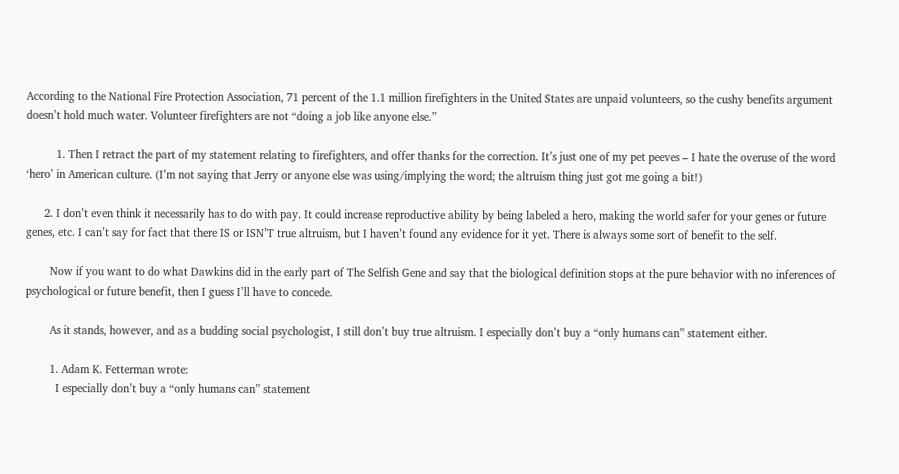According to the National Fire Protection Association, 71 percent of the 1.1 million firefighters in the United States are unpaid volunteers, so the cushy benefits argument doesn’t hold much water. Volunteer firefighters are not “doing a job like anyone else.”

          1. Then I retract the part of my statement relating to firefighters, and offer thanks for the correction. It’s just one of my pet peeves – I hate the overuse of the word ‘hero’ in American culture. (I’m not saying that Jerry or anyone else was using/implying the word; the altruism thing just got me going a bit!)

      2. I don’t even think it necessarily has to do with pay. It could increase reproductive ability by being labeled a hero, making the world safer for your genes or future genes, etc. I can’t say for fact that there IS or ISN’T true altruism, but I haven’t found any evidence for it yet. There is always some sort of benefit to the self.

        Now if you want to do what Dawkins did in the early part of The Selfish Gene and say that the biological definition stops at the pure behavior with no inferences of psychological or future benefit, then I guess I’ll have to concede.

        As it stands, however, and as a budding social psychologist, I still don’t buy true altruism. I especially don’t buy a “only humans can” statement either.

        1. Adam K. Fetterman wrote:
          I especially don’t buy a “only humans can” statement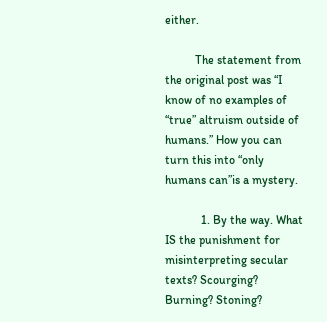either.

          The statement from the original post was “I know of no examples of “true” altruism outside of humans.” How you can turn this into “only humans can”is a mystery.

            1. By the way. What IS the punishment for misinterpreting secular texts? Scourging? Burning? Stoning?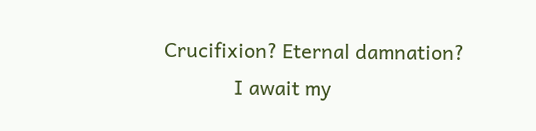Crucifixion? Eternal damnation?
              I await my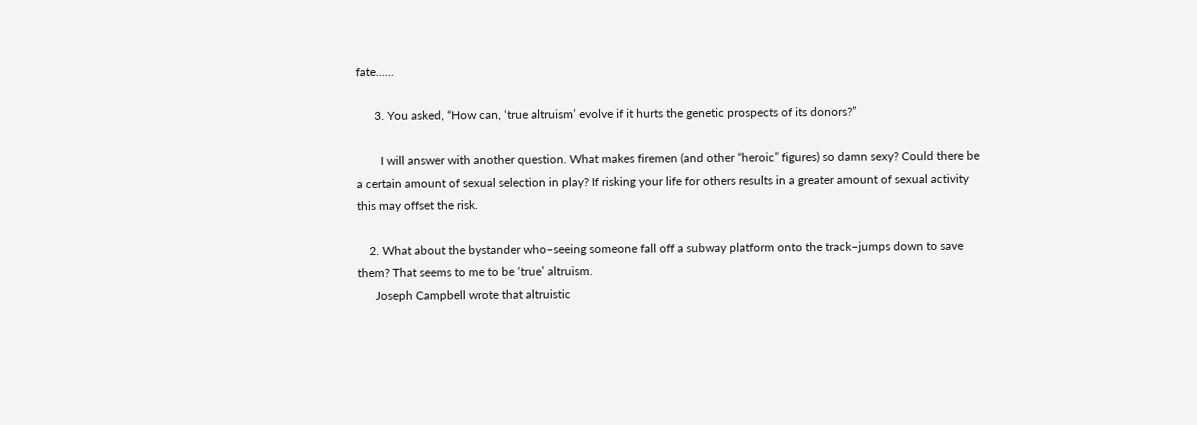fate……

      3. You asked, “How can, ‘true altruism’ evolve if it hurts the genetic prospects of its donors?”

        I will answer with another question. What makes firemen (and other “heroic” figures) so damn sexy? Could there be a certain amount of sexual selection in play? If risking your life for others results in a greater amount of sexual activity this may offset the risk.

    2. What about the bystander who–seeing someone fall off a subway platform onto the track–jumps down to save them? That seems to me to be ‘true’ altruism.
      Joseph Campbell wrote that altruistic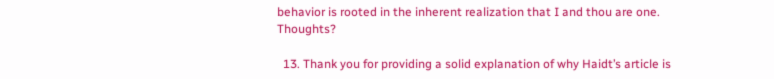behavior is rooted in the inherent realization that I and thou are one. Thoughts?

  13. Thank you for providing a solid explanation of why Haidt’s article is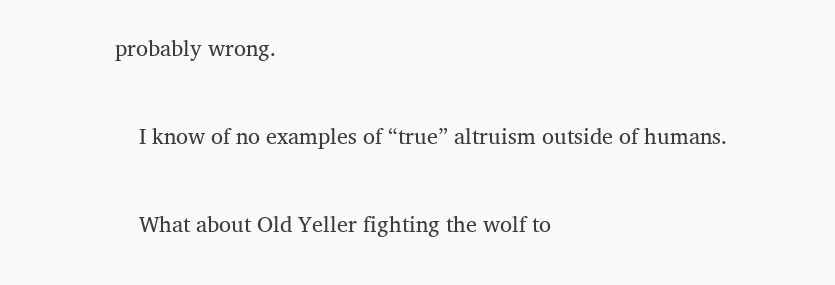probably wrong.

    I know of no examples of “true” altruism outside of humans.

    What about Old Yeller fighting the wolf to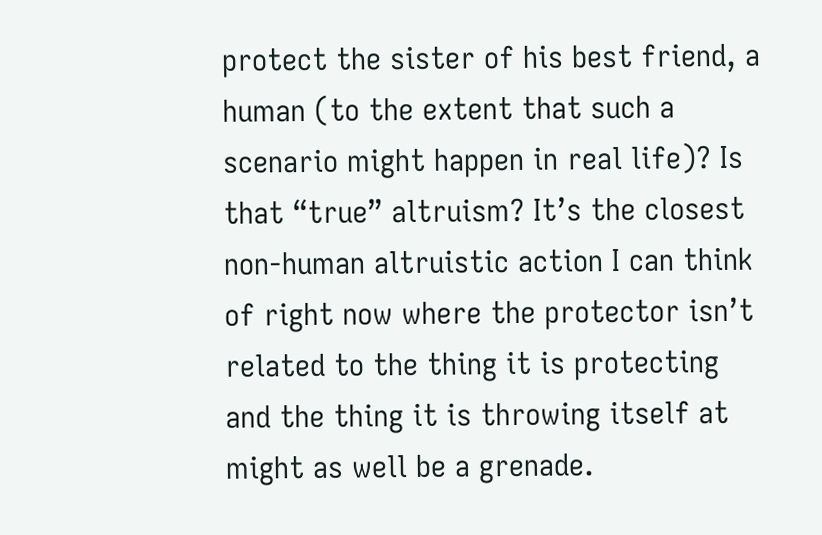protect the sister of his best friend, a human (to the extent that such a scenario might happen in real life)? Is that “true” altruism? It’s the closest non-human altruistic action I can think of right now where the protector isn’t related to the thing it is protecting and the thing it is throwing itself at might as well be a grenade.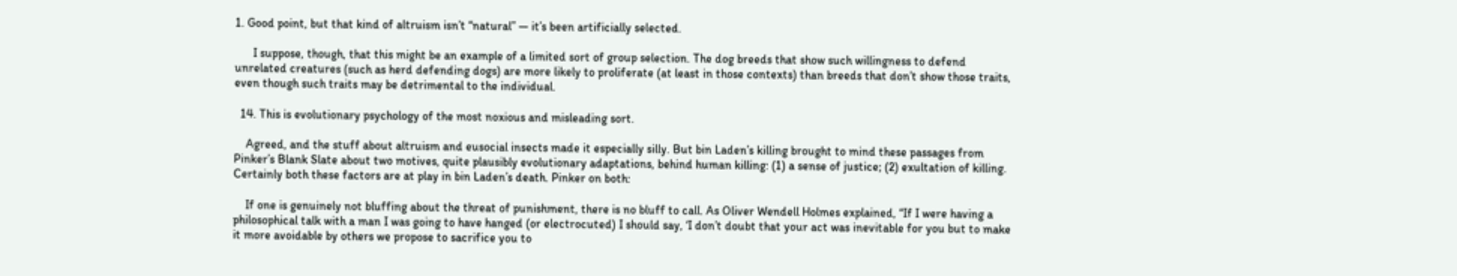1. Good point, but that kind of altruism isn’t “natural” — it’s been artificially selected.

      I suppose, though, that this might be an example of a limited sort of group selection. The dog breeds that show such willingness to defend unrelated creatures (such as herd defending dogs) are more likely to proliferate (at least in those contexts) than breeds that don’t show those traits, even though such traits may be detrimental to the individual.

  14. This is evolutionary psychology of the most noxious and misleading sort.

    Agreed, and the stuff about altruism and eusocial insects made it especially silly. But bin Laden’s killing brought to mind these passages from Pinker’s Blank Slate about two motives, quite plausibly evolutionary adaptations, behind human killing: (1) a sense of justice; (2) exultation of killing. Certainly both these factors are at play in bin Laden’s death. Pinker on both:

    If one is genuinely not bluffing about the threat of punishment, there is no bluff to call. As Oliver Wendell Holmes explained, “If I were having a philosophical talk with a man I was going to have hanged (or electrocuted) I should say, ‘I don’t doubt that your act was inevitable for you but to make it more avoidable by others we propose to sacrifice you to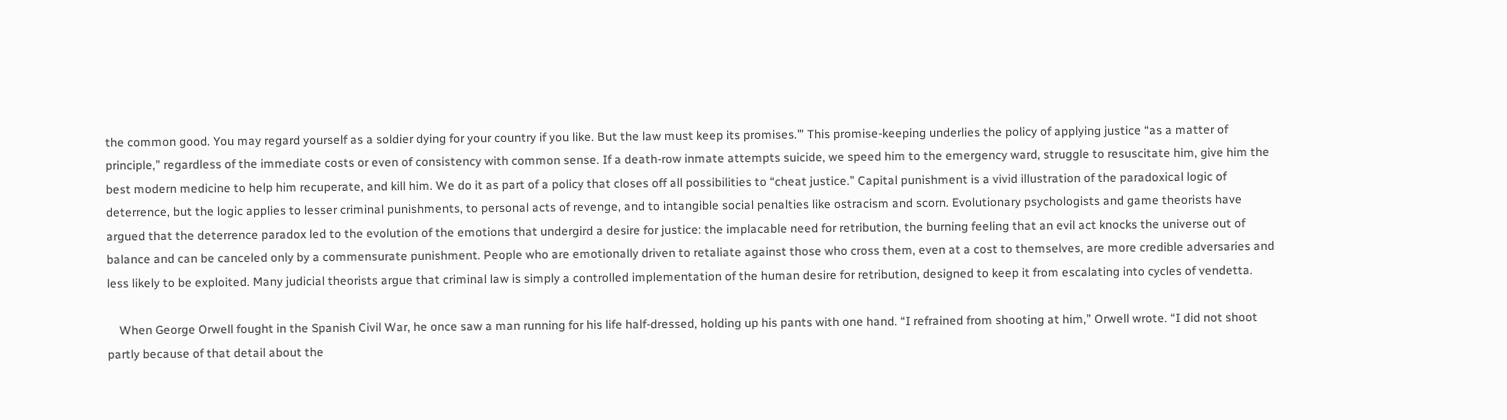the common good. You may regard yourself as a soldier dying for your country if you like. But the law must keep its promises.’” This promise-keeping underlies the policy of applying justice “as a matter of principle,” regardless of the immediate costs or even of consistency with common sense. If a death-row inmate attempts suicide, we speed him to the emergency ward, struggle to resuscitate him, give him the best modern medicine to help him recuperate, and kill him. We do it as part of a policy that closes off all possibilities to “cheat justice.” Capital punishment is a vivid illustration of the paradoxical logic of deterrence, but the logic applies to lesser criminal punishments, to personal acts of revenge, and to intangible social penalties like ostracism and scorn. Evolutionary psychologists and game theorists have argued that the deterrence paradox led to the evolution of the emotions that undergird a desire for justice: the implacable need for retribution, the burning feeling that an evil act knocks the universe out of balance and can be canceled only by a commensurate punishment. People who are emotionally driven to retaliate against those who cross them, even at a cost to themselves, are more credible adversaries and less likely to be exploited. Many judicial theorists argue that criminal law is simply a controlled implementation of the human desire for retribution, designed to keep it from escalating into cycles of vendetta.

    When George Orwell fought in the Spanish Civil War, he once saw a man running for his life half-dressed, holding up his pants with one hand. “I refrained from shooting at him,” Orwell wrote. “I did not shoot partly because of that detail about the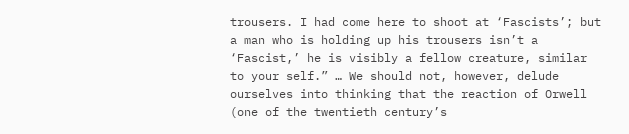trousers. I had come here to shoot at ‘Fascists’; but a man who is holding up his trousers isn’t a ‘Fascist,’ he is visibly a fellow creature, similar to your self.” … We should not, however, delude ourselves into thinking that the reaction of Orwell (one of the twentieth century’s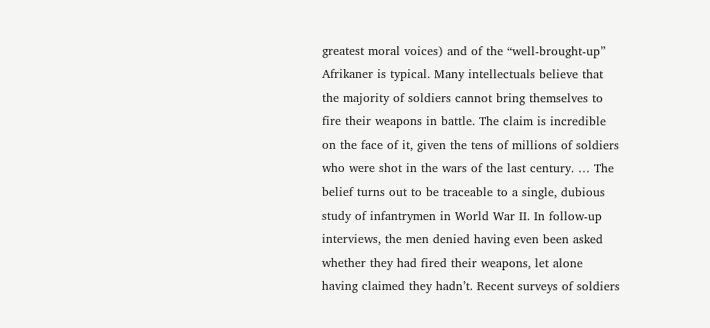greatest moral voices) and of the “well-brought-up” Afrikaner is typical. Many intellectuals believe that the majority of soldiers cannot bring themselves to fire their weapons in battle. The claim is incredible on the face of it, given the tens of millions of soldiers who were shot in the wars of the last century. … The belief turns out to be traceable to a single, dubious study of infantrymen in World War II. In follow-up interviews, the men denied having even been asked whether they had fired their weapons, let alone having claimed they hadn’t. Recent surveys of soldiers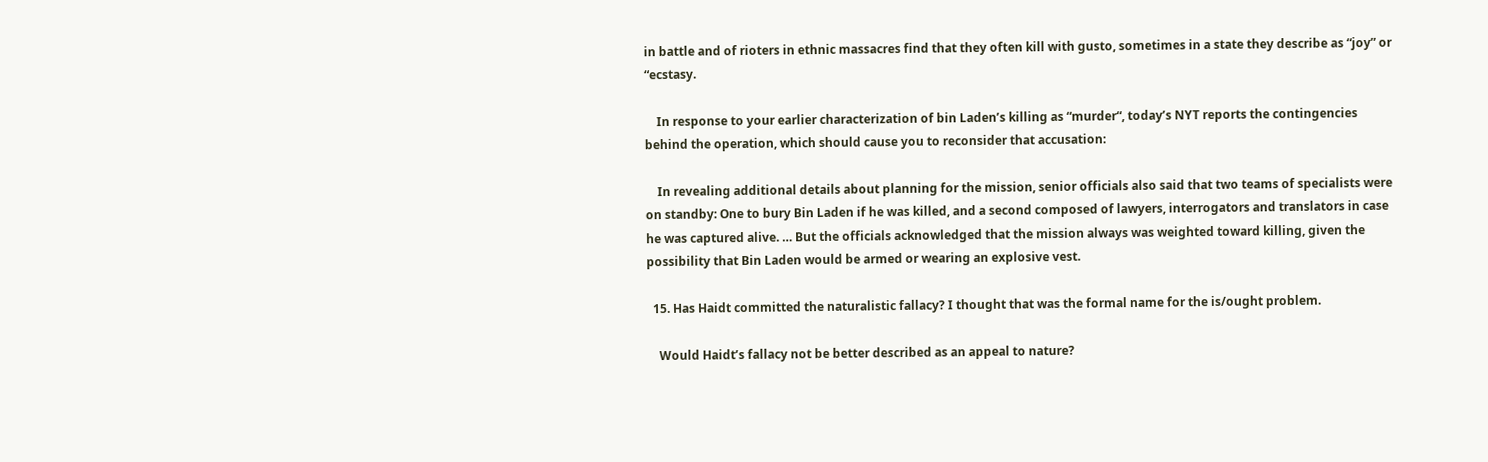in battle and of rioters in ethnic massacres find that they often kill with gusto, sometimes in a state they describe as “joy” or “ecstasy.

    In response to your earlier characterization of bin Laden’s killing as “murder“, today’s NYT reports the contingencies behind the operation, which should cause you to reconsider that accusation:

    In revealing additional details about planning for the mission, senior officials also said that two teams of specialists were on standby: One to bury Bin Laden if he was killed, and a second composed of lawyers, interrogators and translators in case he was captured alive. … But the officials acknowledged that the mission always was weighted toward killing, given the possibility that Bin Laden would be armed or wearing an explosive vest.

  15. Has Haidt committed the naturalistic fallacy? I thought that was the formal name for the is/ought problem.

    Would Haidt’s fallacy not be better described as an appeal to nature?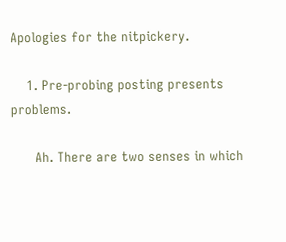Apologies for the nitpickery.

    1. Pre-probing posting presents problems.

      Ah. There are two senses in which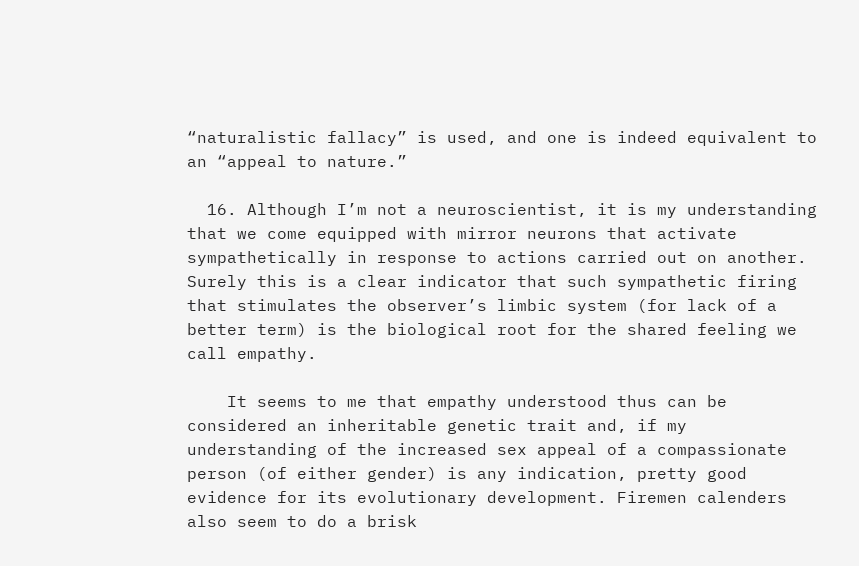“naturalistic fallacy” is used, and one is indeed equivalent to an “appeal to nature.”

  16. Although I’m not a neuroscientist, it is my understanding that we come equipped with mirror neurons that activate sympathetically in response to actions carried out on another. Surely this is a clear indicator that such sympathetic firing that stimulates the observer’s limbic system (for lack of a better term) is the biological root for the shared feeling we call empathy.

    It seems to me that empathy understood thus can be considered an inheritable genetic trait and, if my understanding of the increased sex appeal of a compassionate person (of either gender) is any indication, pretty good evidence for its evolutionary development. Firemen calenders also seem to do a brisk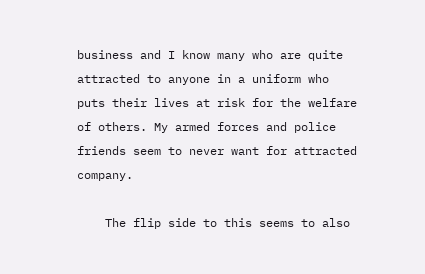business and I know many who are quite attracted to anyone in a uniform who puts their lives at risk for the welfare of others. My armed forces and police friends seem to never want for attracted company.

    The flip side to this seems to also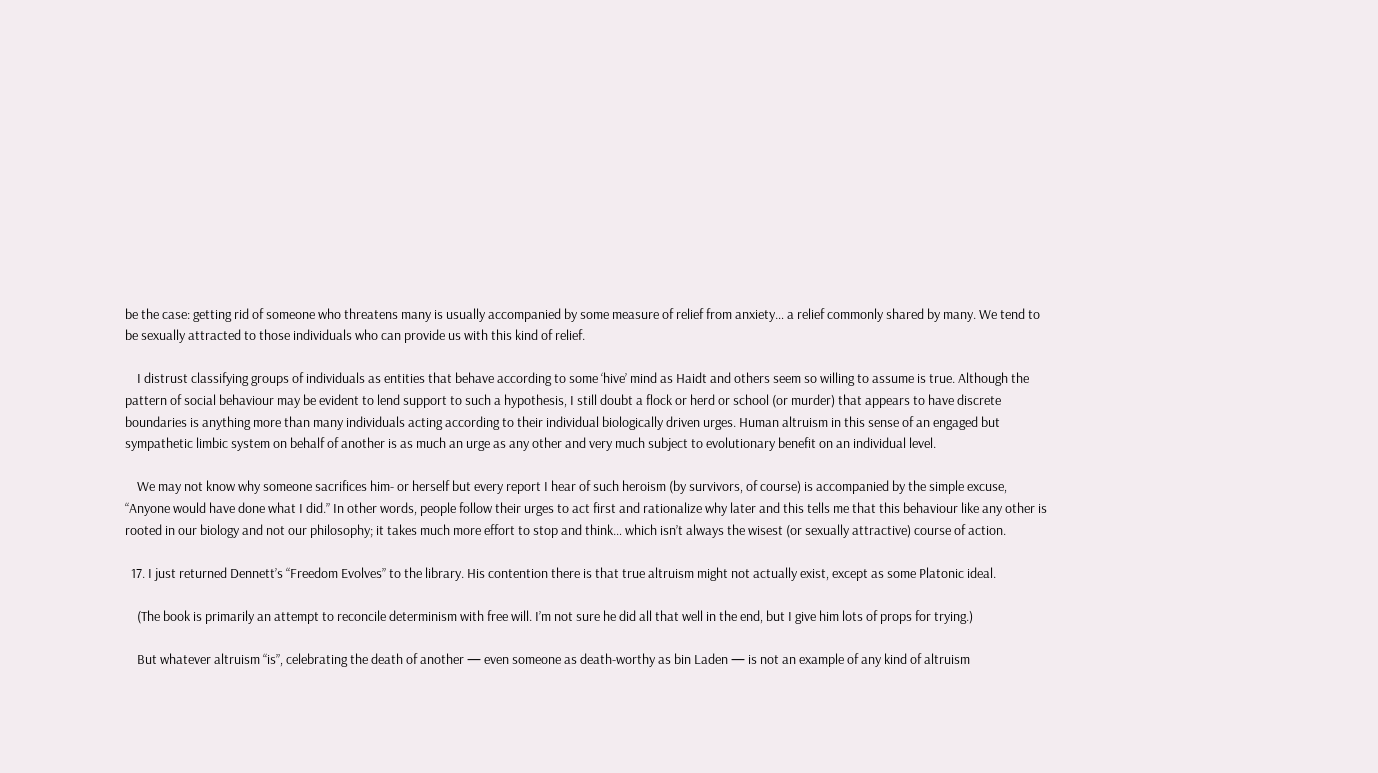be the case: getting rid of someone who threatens many is usually accompanied by some measure of relief from anxiety… a relief commonly shared by many. We tend to be sexually attracted to those individuals who can provide us with this kind of relief.

    I distrust classifying groups of individuals as entities that behave according to some ‘hive’ mind as Haidt and others seem so willing to assume is true. Although the pattern of social behaviour may be evident to lend support to such a hypothesis, I still doubt a flock or herd or school (or murder) that appears to have discrete boundaries is anything more than many individuals acting according to their individual biologically driven urges. Human altruism in this sense of an engaged but sympathetic limbic system on behalf of another is as much an urge as any other and very much subject to evolutionary benefit on an individual level.

    We may not know why someone sacrifices him- or herself but every report I hear of such heroism (by survivors, of course) is accompanied by the simple excuse, “Anyone would have done what I did.” In other words, people follow their urges to act first and rationalize why later and this tells me that this behaviour like any other is rooted in our biology and not our philosophy; it takes much more effort to stop and think… which isn’t always the wisest (or sexually attractive) course of action.

  17. I just returned Dennett’s “Freedom Evolves” to the library. His contention there is that true altruism might not actually exist, except as some Platonic ideal.

    (The book is primarily an attempt to reconcile determinism with free will. I’m not sure he did all that well in the end, but I give him lots of props for trying.)

    But whatever altruism “is”, celebrating the death of another — even someone as death-worthy as bin Laden — is not an example of any kind of altruism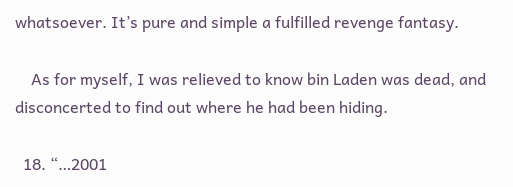whatsoever. It’s pure and simple a fulfilled revenge fantasy.

    As for myself, I was relieved to know bin Laden was dead, and disconcerted to find out where he had been hiding.

  18. “…2001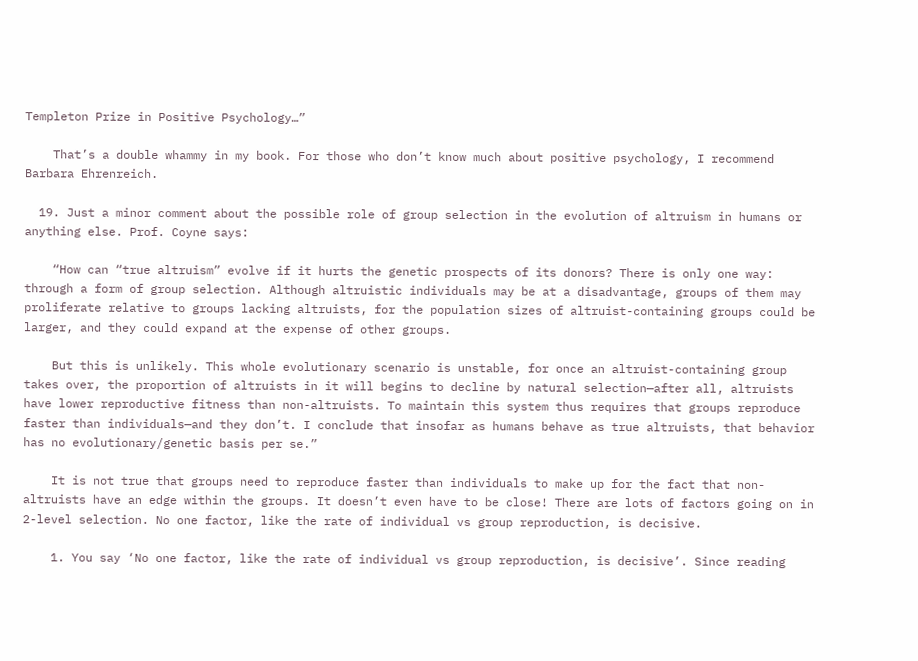Templeton Prize in Positive Psychology…”

    That’s a double whammy in my book. For those who don’t know much about positive psychology, I recommend Barbara Ehrenreich.

  19. Just a minor comment about the possible role of group selection in the evolution of altruism in humans or anything else. Prof. Coyne says:

    “How can “true altruism” evolve if it hurts the genetic prospects of its donors? There is only one way: through a form of group selection. Although altruistic individuals may be at a disadvantage, groups of them may proliferate relative to groups lacking altruists, for the population sizes of altruist-containing groups could be larger, and they could expand at the expense of other groups.

    But this is unlikely. This whole evolutionary scenario is unstable, for once an altruist-containing group takes over, the proportion of altruists in it will begins to decline by natural selection—after all, altruists have lower reproductive fitness than non-altruists. To maintain this system thus requires that groups reproduce faster than individuals—and they don’t. I conclude that insofar as humans behave as true altruists, that behavior has no evolutionary/genetic basis per se.”

    It is not true that groups need to reproduce faster than individuals to make up for the fact that non-altruists have an edge within the groups. It doesn’t even have to be close! There are lots of factors going on in 2-level selection. No one factor, like the rate of individual vs group reproduction, is decisive.

    1. You say ‘No one factor, like the rate of individual vs group reproduction, is decisive’. Since reading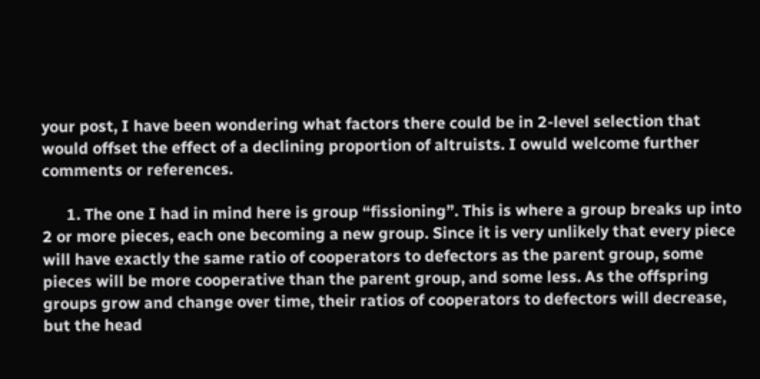your post, I have been wondering what factors there could be in 2-level selection that would offset the effect of a declining proportion of altruists. I owuld welcome further comments or references.

      1. The one I had in mind here is group “fissioning”. This is where a group breaks up into 2 or more pieces, each one becoming a new group. Since it is very unlikely that every piece will have exactly the same ratio of cooperators to defectors as the parent group, some pieces will be more cooperative than the parent group, and some less. As the offspring groups grow and change over time, their ratios of cooperators to defectors will decrease, but the head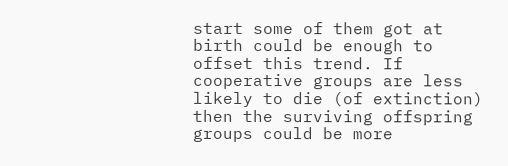start some of them got at birth could be enough to offset this trend. If cooperative groups are less likely to die (of extinction) then the surviving offspring groups could be more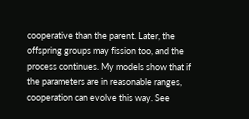cooperative than the parent. Later, the offspring groups may fission too, and the process continues. My models show that if the parameters are in reasonable ranges, cooperation can evolve this way. See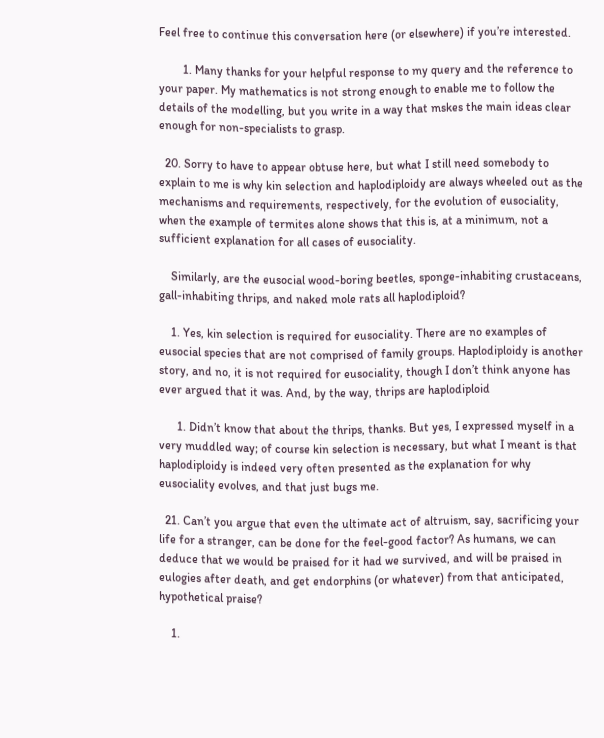Feel free to continue this conversation here (or elsewhere) if you’re interested.

        1. Many thanks for your helpful response to my query and the reference to your paper. My mathematics is not strong enough to enable me to follow the details of the modelling, but you write in a way that mskes the main ideas clear enough for non-specialists to grasp.

  20. Sorry to have to appear obtuse here, but what I still need somebody to explain to me is why kin selection and haplodiploidy are always wheeled out as the mechanisms and requirements, respectively, for the evolution of eusociality, when the example of termites alone shows that this is, at a minimum, not a sufficient explanation for all cases of eusociality.

    Similarly, are the eusocial wood-boring beetles, sponge-inhabiting crustaceans, gall-inhabiting thrips, and naked mole rats all haplodiploid?

    1. Yes, kin selection is required for eusociality. There are no examples of eusocial species that are not comprised of family groups. Haplodiploidy is another story, and no, it is not required for eusociality, though I don’t think anyone has ever argued that it was. And, by the way, thrips are haplodiploid

      1. Didn’t know that about the thrips, thanks. But yes, I expressed myself in a very muddled way; of course kin selection is necessary, but what I meant is that haplodiploidy is indeed very often presented as the explanation for why eusociality evolves, and that just bugs me.

  21. Can’t you argue that even the ultimate act of altruism, say, sacrificing your life for a stranger, can be done for the feel-good factor? As humans, we can deduce that we would be praised for it had we survived, and will be praised in eulogies after death, and get endorphins (or whatever) from that anticipated, hypothetical praise?

    1.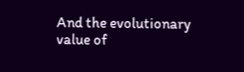And the evolutionary value of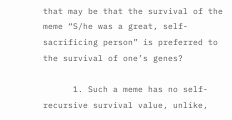that may be that the survival of the meme “S/he was a great, self-sacrificing person” is preferred to the survival of one’s genes?

      1. Such a meme has no self-recursive survival value, unlike,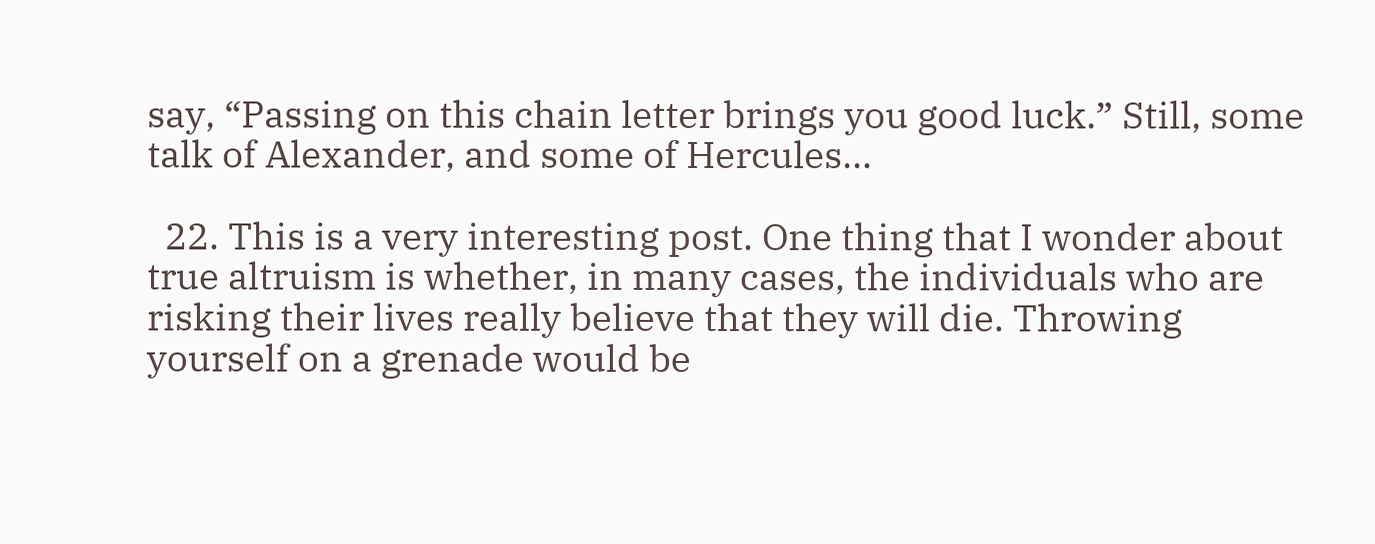say, “Passing on this chain letter brings you good luck.” Still, some talk of Alexander, and some of Hercules…

  22. This is a very interesting post. One thing that I wonder about true altruism is whether, in many cases, the individuals who are risking their lives really believe that they will die. Throwing yourself on a grenade would be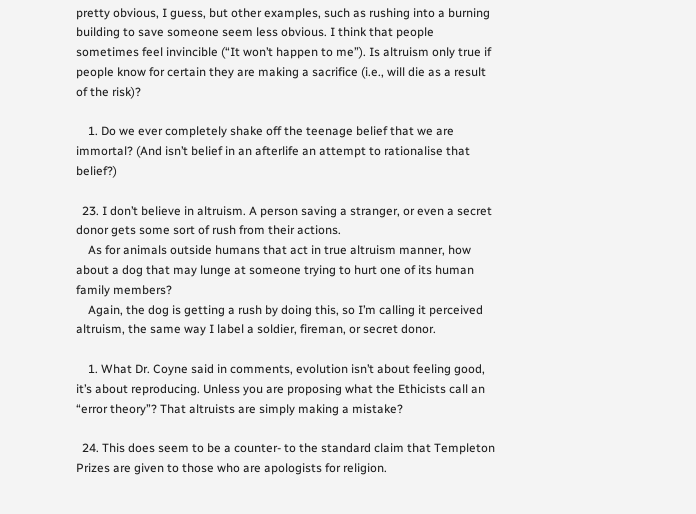pretty obvious, I guess, but other examples, such as rushing into a burning building to save someone seem less obvious. I think that people sometimes feel invincible (“It won’t happen to me”). Is altruism only true if people know for certain they are making a sacrifice (i.e., will die as a result of the risk)?

    1. Do we ever completely shake off the teenage belief that we are immortal? (And isn’t belief in an afterlife an attempt to rationalise that belief?)

  23. I don’t believe in altruism. A person saving a stranger, or even a secret donor gets some sort of rush from their actions.
    As for animals outside humans that act in true altruism manner, how about a dog that may lunge at someone trying to hurt one of its human family members?
    Again, the dog is getting a rush by doing this, so I’m calling it perceived altruism, the same way I label a soldier, fireman, or secret donor.

    1. What Dr. Coyne said in comments, evolution isn’t about feeling good, it’s about reproducing. Unless you are proposing what the Ethicists call an “error theory”? That altruists are simply making a mistake?

  24. This does seem to be a counter- to the standard claim that Templeton Prizes are given to those who are apologists for religion.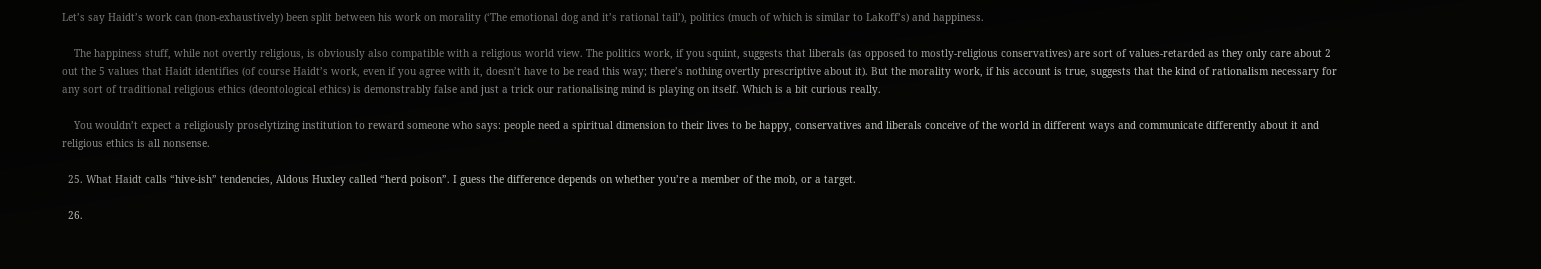Let’s say Haidt’s work can (non-exhaustively) been split between his work on morality (‘The emotional dog and it’s rational tail’), politics (much of which is similar to Lakoff’s) and happiness.

    The happiness stuff, while not overtly religious, is obviously also compatible with a religious world view. The politics work, if you squint, suggests that liberals (as opposed to mostly-religious conservatives) are sort of values-retarded as they only care about 2 out the 5 values that Haidt identifies (of course Haidt’s work, even if you agree with it, doesn’t have to be read this way; there’s nothing overtly prescriptive about it). But the morality work, if his account is true, suggests that the kind of rationalism necessary for any sort of traditional religious ethics (deontological ethics) is demonstrably false and just a trick our rationalising mind is playing on itself. Which is a bit curious really.

    You wouldn’t expect a religiously proselytizing institution to reward someone who says: people need a spiritual dimension to their lives to be happy, conservatives and liberals conceive of the world in different ways and communicate differently about it and religious ethics is all nonsense.

  25. What Haidt calls “hive-ish” tendencies, Aldous Huxley called “herd poison”. I guess the difference depends on whether you’re a member of the mob, or a target.

  26.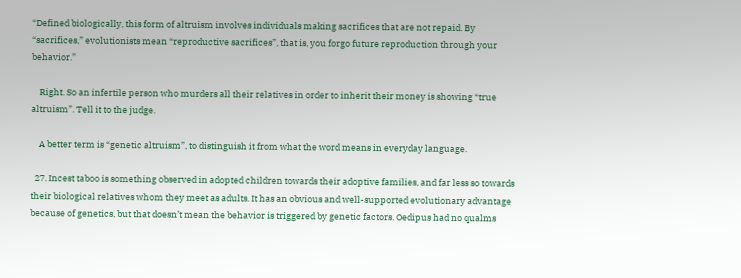“Defined biologically, this form of altruism involves individuals making sacrifices that are not repaid. By “sacrifices,” evolutionists mean “reproductive sacrifices”, that is, you forgo future reproduction through your behavior.”

    Right. So an infertile person who murders all their relatives in order to inherit their money is showing “true altruism”. Tell it to the judge.

    A better term is “genetic altruism”, to distinguish it from what the word means in everyday language.

  27. Incest taboo is something observed in adopted children towards their adoptive families, and far less so towards their biological relatives whom they meet as adults. It has an obvious and well-supported evolutionary advantage because of genetics, but that doesn’t mean the behavior is triggered by genetic factors. Oedipus had no qualms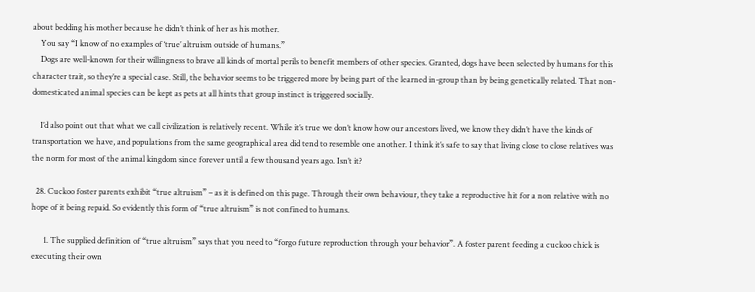about bedding his mother because he didn’t think of her as his mother.
    You say “I know of no examples of ‘true’ altruism outside of humans.”
    Dogs are well-known for their willingness to brave all kinds of mortal perils to benefit members of other species. Granted, dogs have been selected by humans for this character trait, so they’re a special case. Still, the behavior seems to be triggered more by being part of the learned in-group than by being genetically related. That non-domesticated animal species can be kept as pets at all hints that group instinct is triggered socially.

    I’d also point out that what we call civilization is relatively recent. While it’s true we don’t know how our ancestors lived, we know they didn’t have the kinds of transportation we have, and populations from the same geographical area did tend to resemble one another. I think it’s safe to say that living close to close relatives was the norm for most of the animal kingdom since forever until a few thousand years ago. Isn’t it?

  28. Cuckoo foster parents exhibit “true altruism” – as it is defined on this page. Through their own behaviour, they take a reproductive hit for a non relative with no hope of it being repaid. So evidently this form of “true altruism” is not confined to humans.

      1. The supplied definition of “true altruism” says that you need to “forgo future reproduction through your behavior”. A foster parent feeding a cuckoo chick is executing their own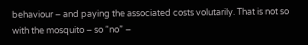behaviour – and paying the associated costs volutarily. That is not so with the mosquito – so “no” –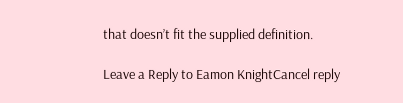that doesn’t fit the supplied definition.

Leave a Reply to Eamon KnightCancel reply